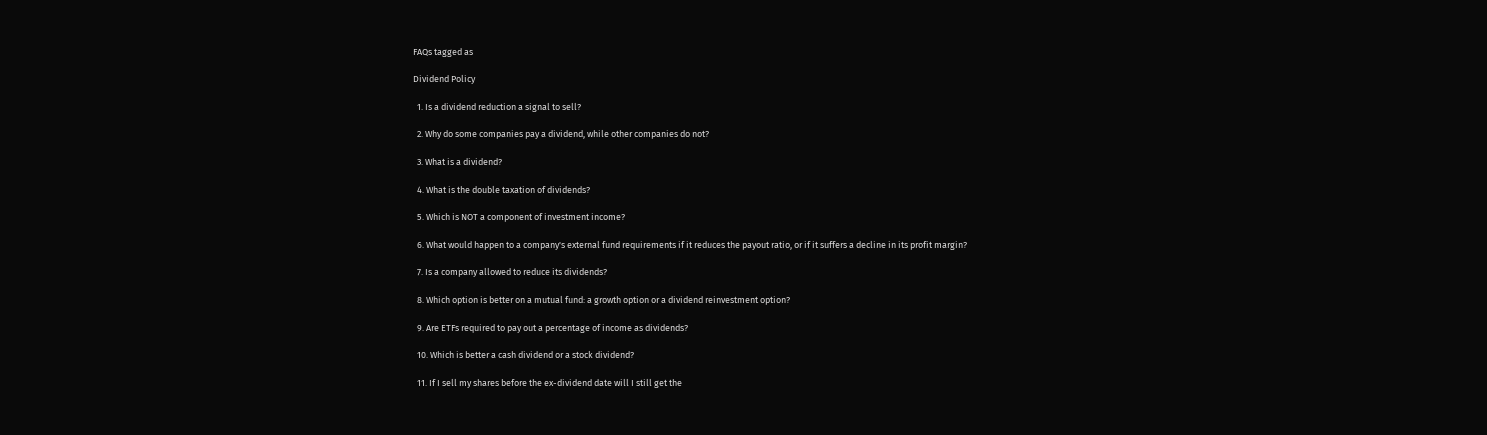FAQs tagged as

Dividend Policy

  1. Is a dividend reduction a signal to sell?

  2. Why do some companies pay a dividend, while other companies do not?

  3. What is a dividend?

  4. What is the double taxation of dividends?

  5. Which is NOT a component of investment income?

  6. What would happen to a company's external fund requirements if it reduces the payout ratio, or if it suffers a decline in its profit margin?

  7. Is a company allowed to reduce its dividends?

  8. Which option is better on a mutual fund: a growth option or a dividend reinvestment option?

  9. Are ETFs required to pay out a percentage of income as dividends?

  10. Which is better a cash dividend or a stock dividend?

  11. If I sell my shares before the ex-dividend date will I still get the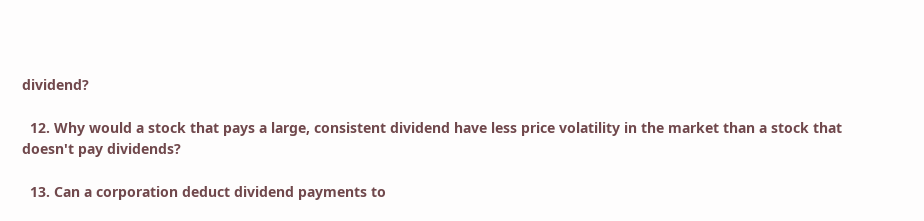dividend?

  12. Why would a stock that pays a large, consistent dividend have less price volatility in the market than a stock that doesn't pay dividends?

  13. Can a corporation deduct dividend payments to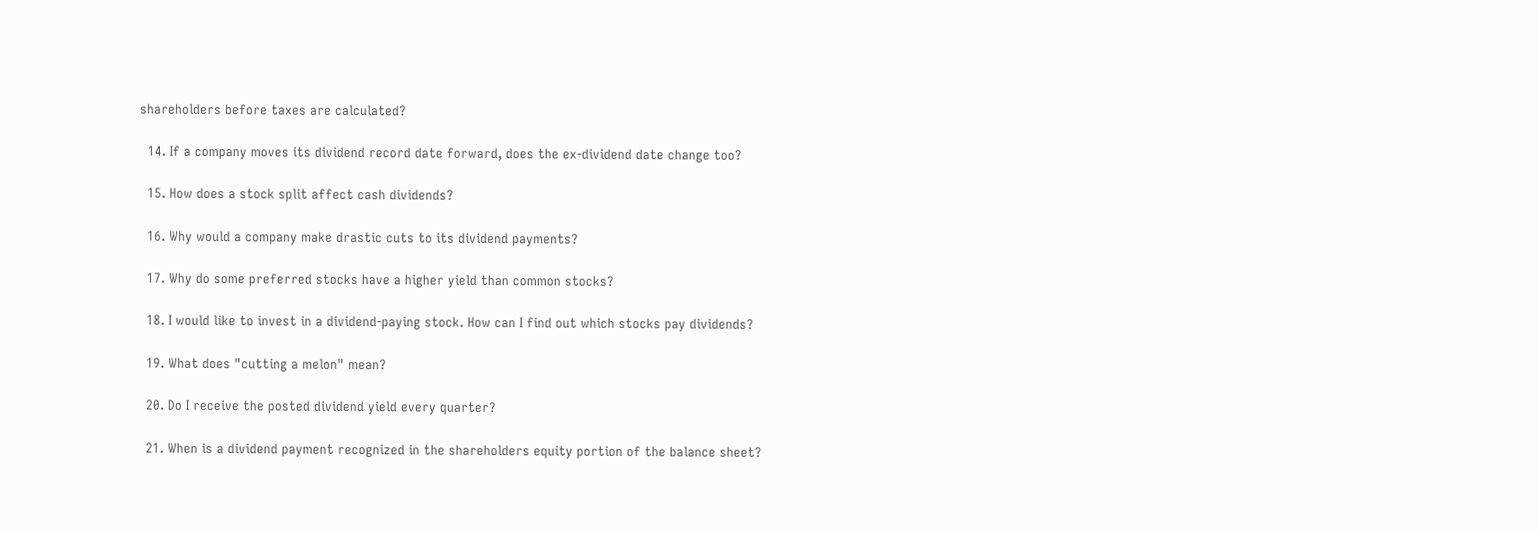shareholders before taxes are calculated?

  14. If a company moves its dividend record date forward, does the ex-dividend date change too?

  15. How does a stock split affect cash dividends?

  16. Why would a company make drastic cuts to its dividend payments?

  17. Why do some preferred stocks have a higher yield than common stocks?

  18. I would like to invest in a dividend-paying stock. How can I find out which stocks pay dividends?

  19. What does "cutting a melon" mean?

  20. Do I receive the posted dividend yield every quarter?

  21. When is a dividend payment recognized in the shareholders equity portion of the balance sheet?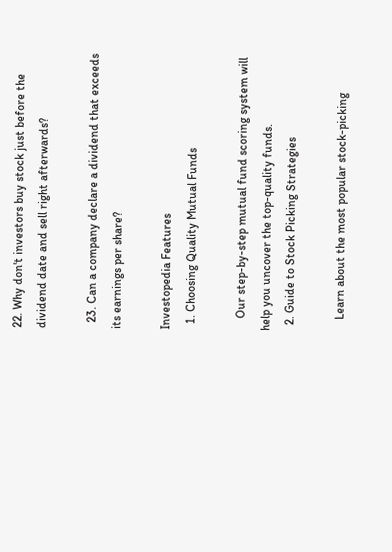22. Why don't investors buy stock just before the dividend date and sell right afterwards?

  23. Can a company declare a dividend that exceeds its earnings per share?

Investopedia Features
  1. Choosing Quality Mutual Funds

    Our step-by-step mutual fund scoring system will help you uncover the top-quality funds.
  2. Guide to Stock Picking Strategies

    Learn about the most popular stock-picking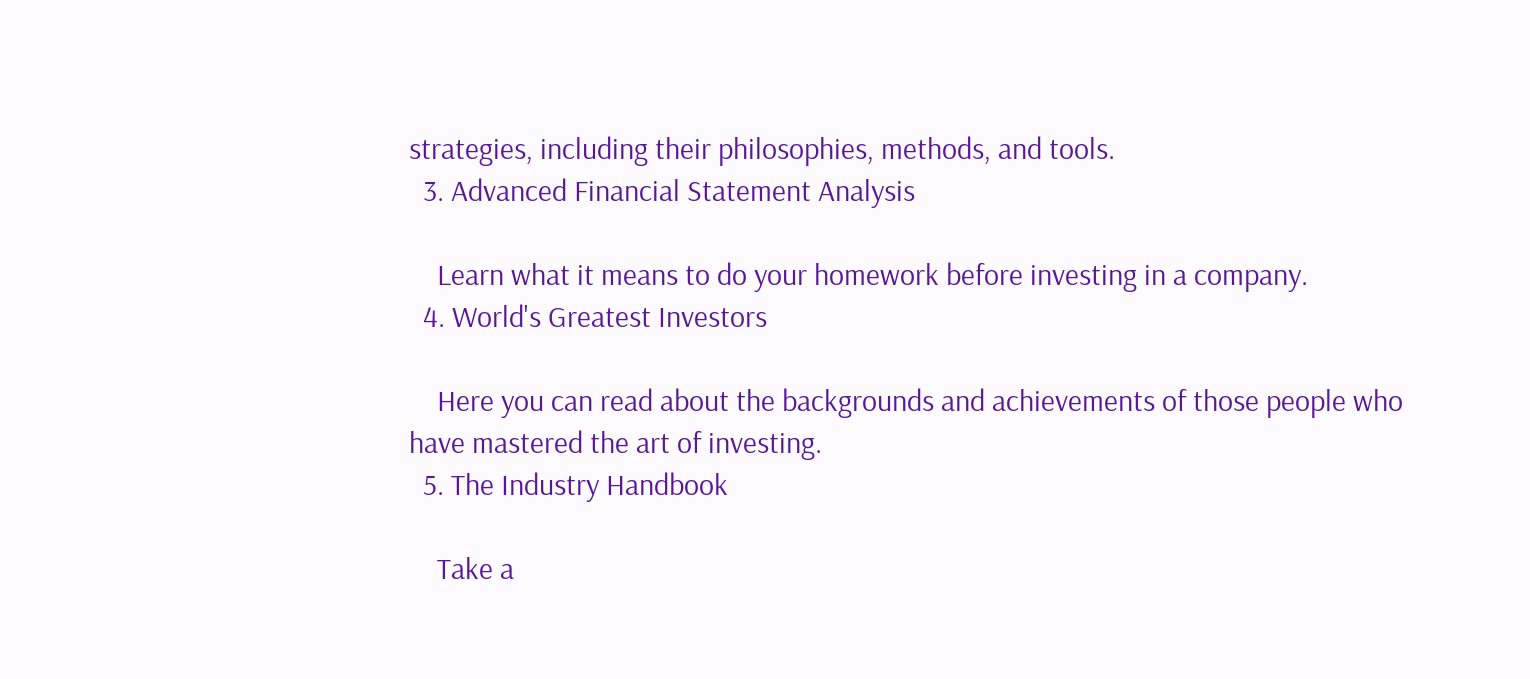strategies, including their philosophies, methods, and tools.
  3. Advanced Financial Statement Analysis

    Learn what it means to do your homework before investing in a company.
  4. World's Greatest Investors

    Here you can read about the backgrounds and achievements of those people who have mastered the art of investing.
  5. The Industry Handbook

    Take a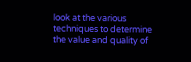look at the various techniques to determine the value and quality of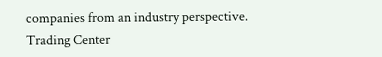companies from an industry perspective.
Trading Center